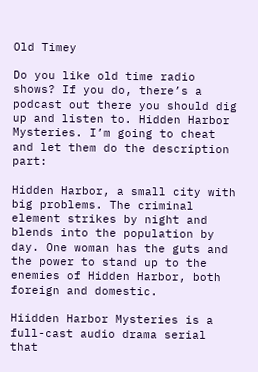Old Timey

Do you like old time radio shows? If you do, there’s a podcast out there you should dig up and listen to. Hidden Harbor Mysteries. I’m going to cheat and let them do the description part:

Hidden Harbor, a small city with big problems. The criminal element strikes by night and blends into the population by day. One woman has the guts and the power to stand up to the enemies of Hidden Harbor, both foreign and domestic.

Hiidden Harbor Mysteries is a full-cast audio drama serial that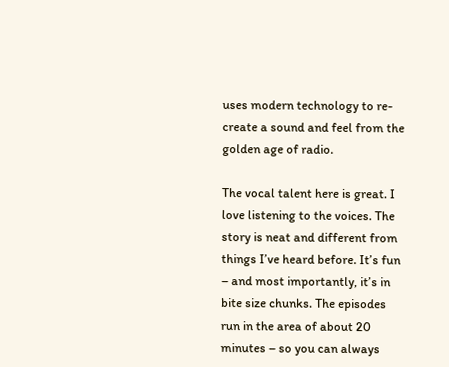uses modern technology to re-create a sound and feel from the golden age of radio.

The vocal talent here is great. I love listening to the voices. The story is neat and different from things I’ve heard before. It’s fun – and most importantly, it’s in bite size chunks. The episodes run in the area of about 20 minutes – so you can always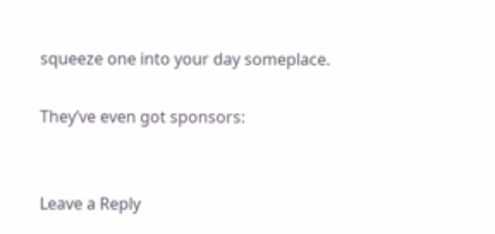squeeze one into your day someplace.

They’ve even got sponsors:


Leave a Reply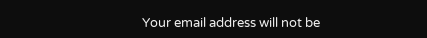Your email address will not be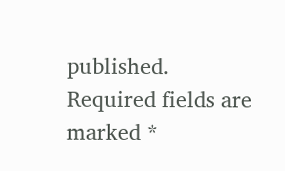published. Required fields are marked *